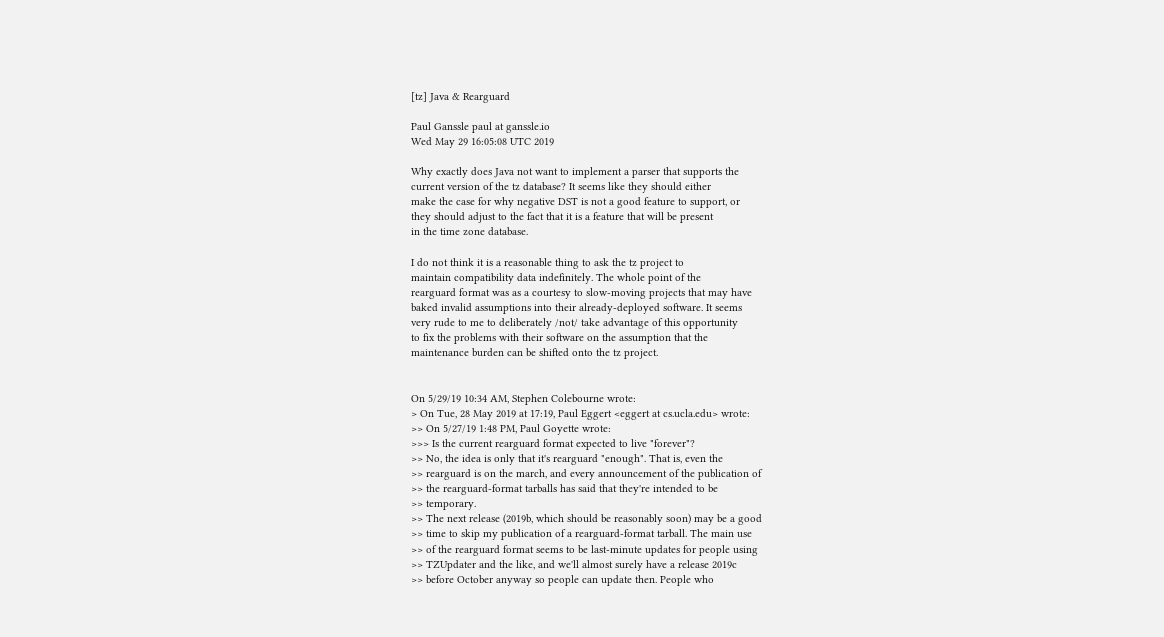[tz] Java & Rearguard

Paul Ganssle paul at ganssle.io
Wed May 29 16:05:08 UTC 2019

Why exactly does Java not want to implement a parser that supports the
current version of the tz database? It seems like they should either
make the case for why negative DST is not a good feature to support, or
they should adjust to the fact that it is a feature that will be present
in the time zone database.

I do not think it is a reasonable thing to ask the tz project to
maintain compatibility data indefinitely. The whole point of the
rearguard format was as a courtesy to slow-moving projects that may have
baked invalid assumptions into their already-deployed software. It seems
very rude to me to deliberately /not/ take advantage of this opportunity
to fix the problems with their software on the assumption that the
maintenance burden can be shifted onto the tz project.


On 5/29/19 10:34 AM, Stephen Colebourne wrote:
> On Tue, 28 May 2019 at 17:19, Paul Eggert <eggert at cs.ucla.edu> wrote:
>> On 5/27/19 1:48 PM, Paul Goyette wrote:
>>> Is the current rearguard format expected to live "forever"?
>> No, the idea is only that it's rearguard "enough". That is, even the
>> rearguard is on the march, and every announcement of the publication of
>> the rearguard-format tarballs has said that they're intended to be
>> temporary.
>> The next release (2019b, which should be reasonably soon) may be a good
>> time to skip my publication of a rearguard-format tarball. The main use
>> of the rearguard format seems to be last-minute updates for people using
>> TZUpdater and the like, and we'll almost surely have a release 2019c
>> before October anyway so people can update then. People who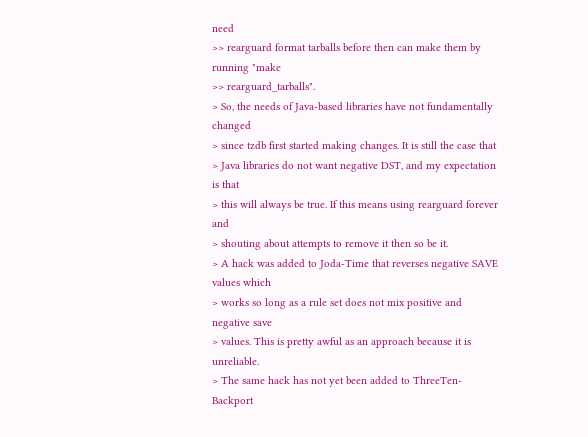need
>> rearguard format tarballs before then can make them by running "make
>> rearguard_tarballs".
> So, the needs of Java-based libraries have not fundamentally changed
> since tzdb first started making changes. It is still the case that
> Java libraries do not want negative DST, and my expectation is that
> this will always be true. If this means using rearguard forever and
> shouting about attempts to remove it then so be it.
> A hack was added to Joda-Time that reverses negative SAVE values which
> works so long as a rule set does not mix positive and negative save
> values. This is pretty awful as an approach because it is unreliable.
> The same hack has not yet been added to ThreeTen-Backport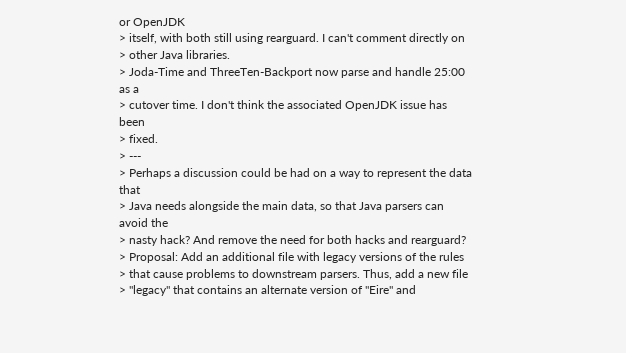or OpenJDK
> itself, with both still using rearguard. I can't comment directly on
> other Java libraries.
> Joda-Time and ThreeTen-Backport now parse and handle 25:00 as a
> cutover time. I don't think the associated OpenJDK issue has been
> fixed.
> ---
> Perhaps a discussion could be had on a way to represent the data that
> Java needs alongside the main data, so that Java parsers can avoid the
> nasty hack? And remove the need for both hacks and rearguard?
> Proposal: Add an additional file with legacy versions of the rules
> that cause problems to downstream parsers. Thus, add a new file
> "legacy" that contains an alternate version of "Eire" and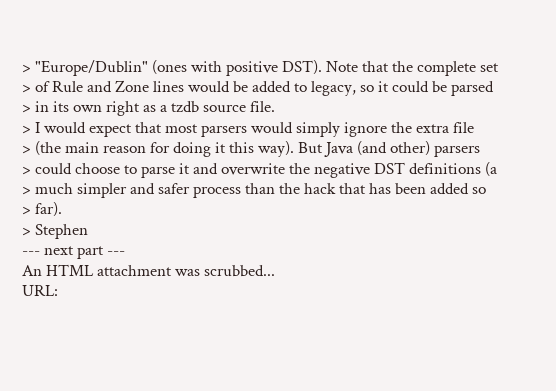> "Europe/Dublin" (ones with positive DST). Note that the complete set
> of Rule and Zone lines would be added to legacy, so it could be parsed
> in its own right as a tzdb source file.
> I would expect that most parsers would simply ignore the extra file
> (the main reason for doing it this way). But Java (and other) parsers
> could choose to parse it and overwrite the negative DST definitions (a
> much simpler and safer process than the hack that has been added so
> far).
> Stephen
--- next part ---
An HTML attachment was scrubbed...
URL: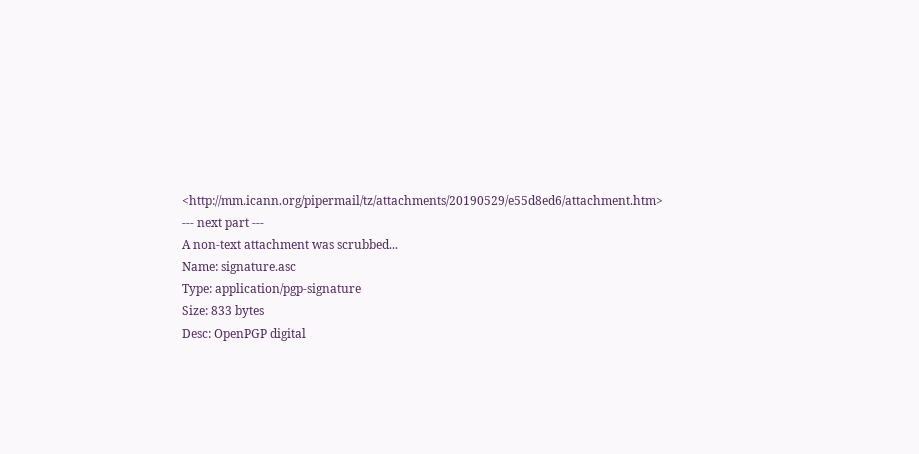<http://mm.icann.org/pipermail/tz/attachments/20190529/e55d8ed6/attachment.htm>
--- next part ---
A non-text attachment was scrubbed...
Name: signature.asc
Type: application/pgp-signature
Size: 833 bytes
Desc: OpenPGP digital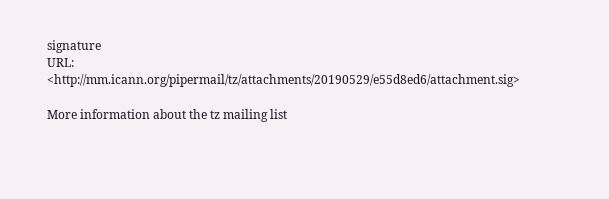signature
URL: <http://mm.icann.org/pipermail/tz/attachments/20190529/e55d8ed6/attachment.sig>

More information about the tz mailing list